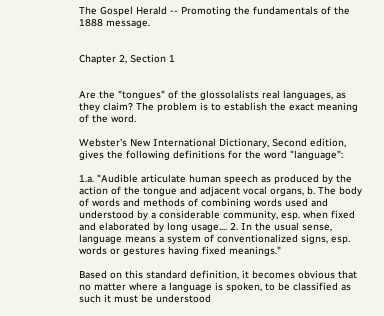The Gospel Herald -- Promoting the fundamentals of the 1888 message.


Chapter 2, Section 1


Are the "tongues" of the glossolalists real languages, as they claim? The problem is to establish the exact meaning of the word.

Webster’s New International Dictionary, Second edition, gives the following definitions for the word "language":

1.a. "Audible articulate human speech as produced by the action of the tongue and adjacent vocal organs, b. The body of words and methods of combining words used and understood by a considerable community, esp. when fixed and elaborated by long usage.... 2. In the usual sense, language means a system of conventionalized signs, esp. words or gestures having fixed meanings."

Based on this standard definition, it becomes obvious that no matter where a language is spoken, to be classified as such it must be understood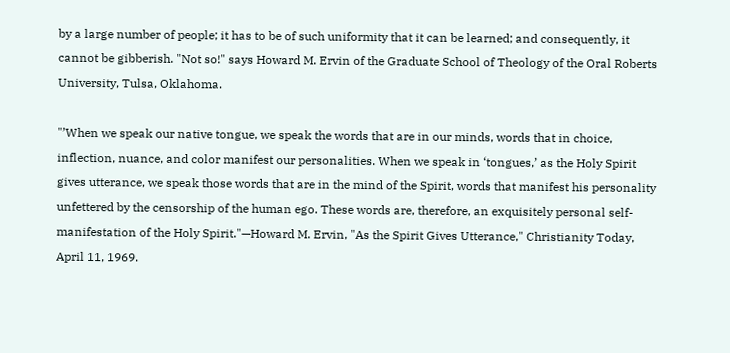by a large number of people; it has to be of such uniformity that it can be learned; and consequently, it cannot be gibberish. "Not so!" says Howard M. Ervin of the Graduate School of Theology of the Oral Roberts University, Tulsa, Oklahoma.

"’When we speak our native tongue, we speak the words that are in our minds, words that in choice, inflection, nuance, and color manifest our personalities. When we speak in ‘tongues,’ as the Holy Spirit gives utterance, we speak those words that are in the mind of the Spirit, words that manifest his personality unfettered by the censorship of the human ego. These words are, therefore, an exquisitely personal self-manifestation of the Holy Spirit."—Howard M. Ervin, "As the Spirit Gives Utterance," Christianity Today, April 11, 1969.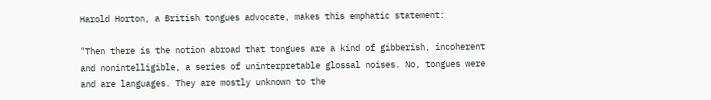Harold Horton, a British tongues advocate, makes this emphatic statement:

"Then there is the notion abroad that tongues are a kind of gibberish, incoherent and nonintelligible, a series of uninterpretable glossal noises. No, tongues were and are languages. They are mostly unknown to the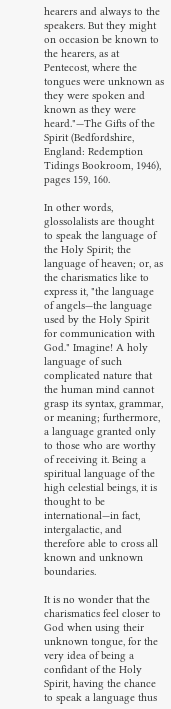hearers and always to the speakers. But they might on occasion be known to the hearers, as at Pentecost, where the tongues were unknown as they were spoken and known as they were heard."—The Gifts of the Spirit (Bedfordshire, England: Redemption Tidings Bookroom, 1946), pages 159, 160.

In other words, glossolalists are thought to speak the language of the Holy Spirit; the language of heaven; or, as the charismatics like to express it, "the language of angels—the language used by the Holy Spirit for communication with God." Imagine! A holy language of such complicated nature that the human mind cannot grasp its syntax, grammar, or meaning; furthermore, a language granted only to those who are worthy of receiving it. Being a spiritual language of the high celestial beings, it is thought to be international—in fact, intergalactic, and therefore able to cross all known and unknown boundaries.

It is no wonder that the charismatics feel closer to God when using their unknown tongue, for the very idea of being a confidant of the Holy Spirit, having the chance to speak a language thus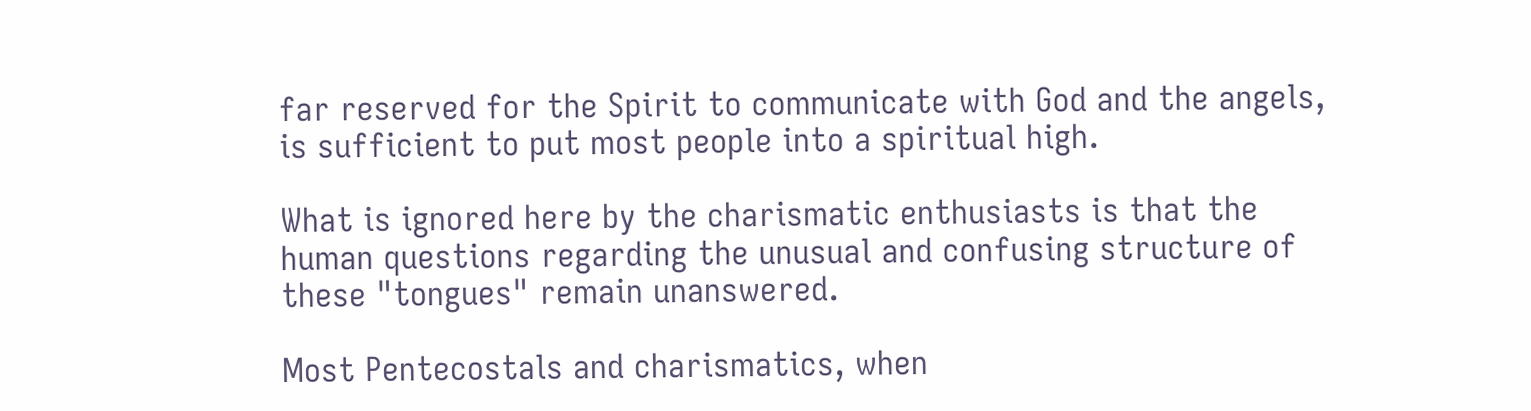far reserved for the Spirit to communicate with God and the angels, is sufficient to put most people into a spiritual high.

What is ignored here by the charismatic enthusiasts is that the human questions regarding the unusual and confusing structure of these "tongues" remain unanswered.

Most Pentecostals and charismatics, when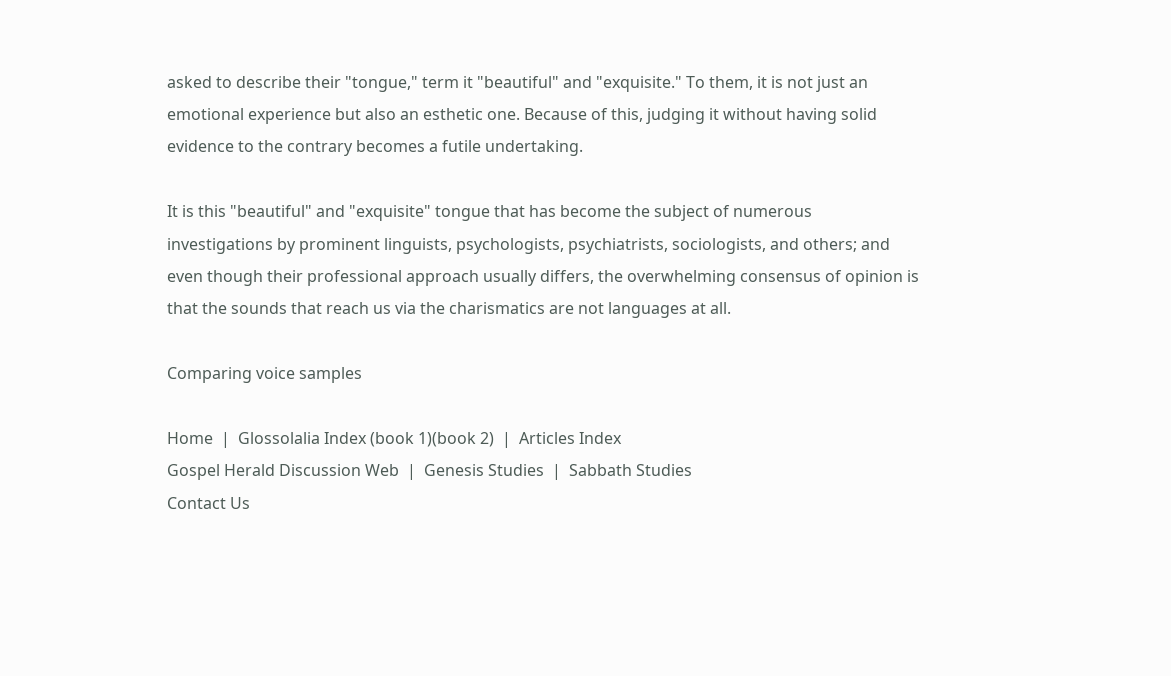asked to describe their "tongue," term it "beautiful" and "exquisite." To them, it is not just an emotional experience but also an esthetic one. Because of this, judging it without having solid evidence to the contrary becomes a futile undertaking.

It is this "beautiful" and "exquisite" tongue that has become the subject of numerous investigations by prominent linguists, psychologists, psychiatrists, sociologists, and others; and even though their professional approach usually differs, the overwhelming consensus of opinion is that the sounds that reach us via the charismatics are not languages at all.

Comparing voice samples

Home  |  Glossolalia Index (book 1)(book 2)  |  Articles Index
Gospel Herald Discussion Web  |  Genesis Studies  |  Sabbath Studies
Contact Us